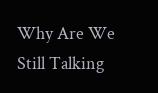Why Are We Still Talking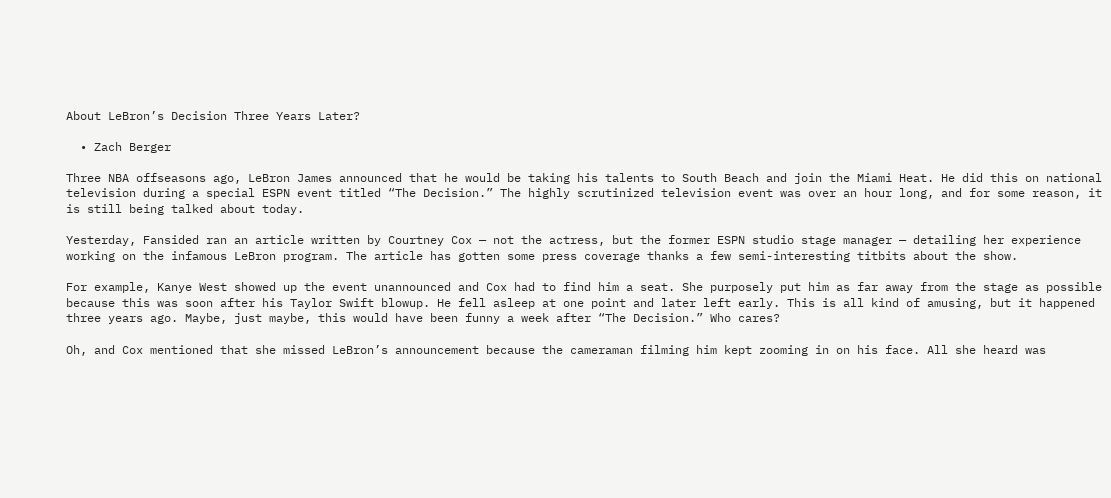About LeBron’s Decision Three Years Later?

  • Zach Berger

Three NBA offseasons ago, LeBron James announced that he would be taking his talents to South Beach and join the Miami Heat. He did this on national television during a special ESPN event titled “The Decision.” The highly scrutinized television event was over an hour long, and for some reason, it is still being talked about today.

Yesterday, Fansided ran an article written by Courtney Cox — not the actress, but the former ESPN studio stage manager — detailing her experience working on the infamous LeBron program. The article has gotten some press coverage thanks a few semi-interesting titbits about the show.

For example, Kanye West showed up the event unannounced and Cox had to find him a seat. She purposely put him as far away from the stage as possible because this was soon after his Taylor Swift blowup. He fell asleep at one point and later left early. This is all kind of amusing, but it happened three years ago. Maybe, just maybe, this would have been funny a week after “The Decision.” Who cares?

Oh, and Cox mentioned that she missed LeBron’s announcement because the cameraman filming him kept zooming in on his face. All she heard was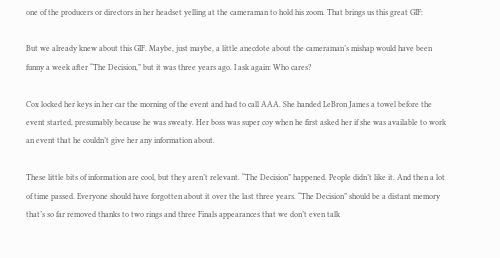one of the producers or directors in her headset yelling at the cameraman to hold his zoom. That brings us this great GIF:

But we already knew about this GIF. Maybe, just maybe, a little anecdote about the cameraman’s mishap would have been funny a week after “The Decision,” but it was three years ago. I ask again: Who cares?

Cox locked her keys in her car the morning of the event and had to call AAA. She handed LeBron James a towel before the event started, presumably because he was sweaty. Her boss was super coy when he first asked her if she was available to work an event that he couldn’t give her any information about.

These little bits of information are cool, but they aren’t relevant. “The Decision” happened. People didn’t like it. And then a lot of time passed. Everyone should have forgotten about it over the last three years. “The Decision” should be a distant memory that’s so far removed thanks to two rings and three Finals appearances that we don’t even talk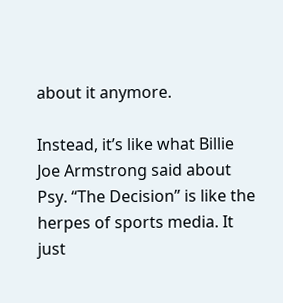about it anymore.

Instead, it’s like what Billie Joe Armstrong said about Psy. “The Decision” is like the herpes of sports media. It just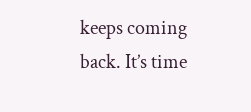keeps coming back. It’s time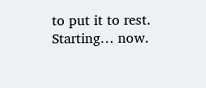to put it to rest. Starting… now.